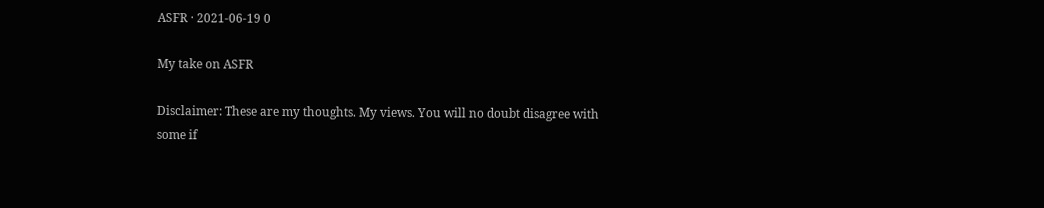ASFR · 2021-06-19 0

My take on ASFR

Disclaimer: These are my thoughts. My views. You will no doubt disagree with some if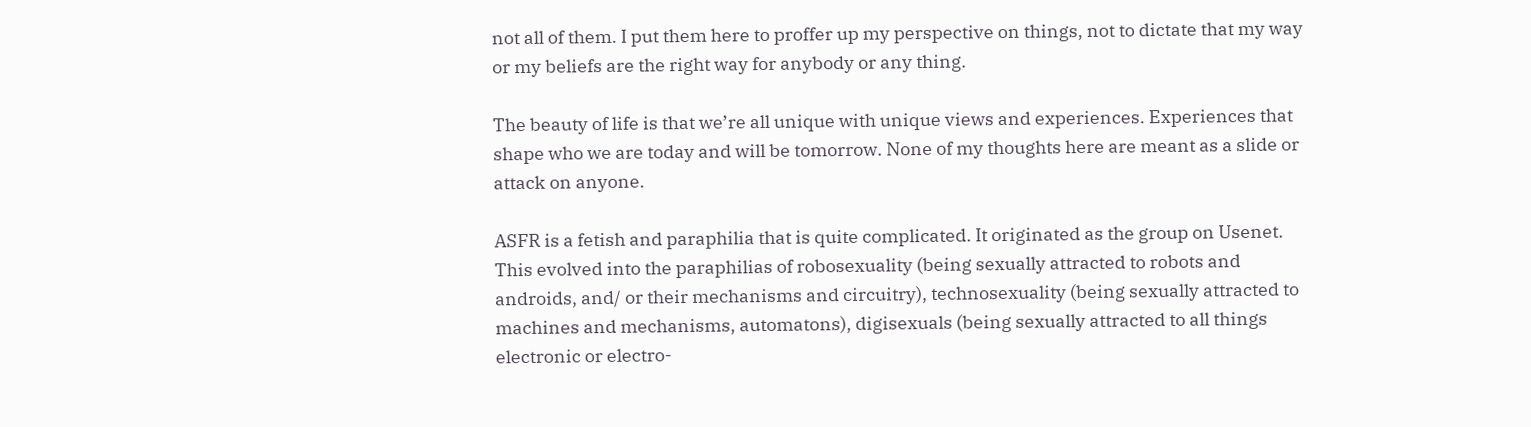not all of them. I put them here to proffer up my perspective on things, not to dictate that my way or my beliefs are the right way for anybody or any thing.

The beauty of life is that we’re all unique with unique views and experiences. Experiences that shape who we are today and will be tomorrow. None of my thoughts here are meant as a slide or attack on anyone.

ASFR is a fetish and paraphilia that is quite complicated. It originated as the group on Usenet. This evolved into the paraphilias of robosexuality (being sexually attracted to robots and androids, and/ or their mechanisms and circuitry), technosexuality (being sexually attracted to machines and mechanisms, automatons), digisexuals (being sexually attracted to all things electronic or electro-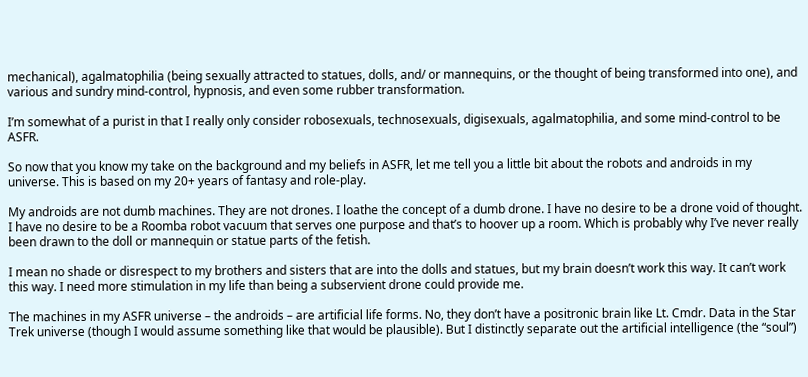mechanical), agalmatophilia (being sexually attracted to statues, dolls, and/ or mannequins, or the thought of being transformed into one), and various and sundry mind-control, hypnosis, and even some rubber transformation.

I’m somewhat of a purist in that I really only consider robosexuals, technosexuals, digisexuals, agalmatophilia, and some mind-control to be ASFR.

So now that you know my take on the background and my beliefs in ASFR, let me tell you a little bit about the robots and androids in my universe. This is based on my 20+ years of fantasy and role-play.

My androids are not dumb machines. They are not drones. I loathe the concept of a dumb drone. I have no desire to be a drone void of thought. I have no desire to be a Roomba robot vacuum that serves one purpose and that’s to hoover up a room. Which is probably why I’ve never really been drawn to the doll or mannequin or statue parts of the fetish.

I mean no shade or disrespect to my brothers and sisters that are into the dolls and statues, but my brain doesn’t work this way. It can’t work this way. I need more stimulation in my life than being a subservient drone could provide me.

The machines in my ASFR universe – the androids – are artificial life forms. No, they don’t have a positronic brain like Lt. Cmdr. Data in the Star Trek universe (though I would assume something like that would be plausible). But I distinctly separate out the artificial intelligence (the “soul”)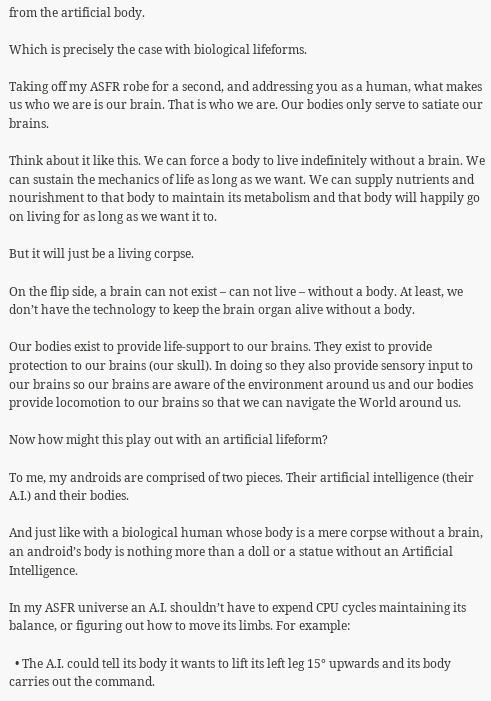from the artificial body.

Which is precisely the case with biological lifeforms.

Taking off my ASFR robe for a second, and addressing you as a human, what makes us who we are is our brain. That is who we are. Our bodies only serve to satiate our brains.

Think about it like this. We can force a body to live indefinitely without a brain. We can sustain the mechanics of life as long as we want. We can supply nutrients and nourishment to that body to maintain its metabolism and that body will happily go on living for as long as we want it to.

But it will just be a living corpse.

On the flip side, a brain can not exist – can not live – without a body. At least, we don’t have the technology to keep the brain organ alive without a body.

Our bodies exist to provide life-support to our brains. They exist to provide protection to our brains (our skull). In doing so they also provide sensory input to our brains so our brains are aware of the environment around us and our bodies provide locomotion to our brains so that we can navigate the World around us.

Now how might this play out with an artificial lifeform?

To me, my androids are comprised of two pieces. Their artificial intelligence (their A.I.) and their bodies.

And just like with a biological human whose body is a mere corpse without a brain, an android’s body is nothing more than a doll or a statue without an Artificial Intelligence.

In my ASFR universe an A.I. shouldn’t have to expend CPU cycles maintaining its balance, or figuring out how to move its limbs. For example:

  • The A.I. could tell its body it wants to lift its left leg 15° upwards and its body carries out the command.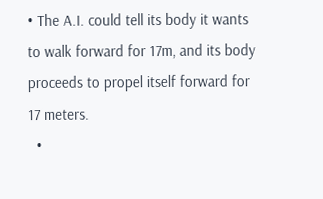• The A.I. could tell its body it wants to walk forward for 17m, and its body proceeds to propel itself forward for 17 meters.
  •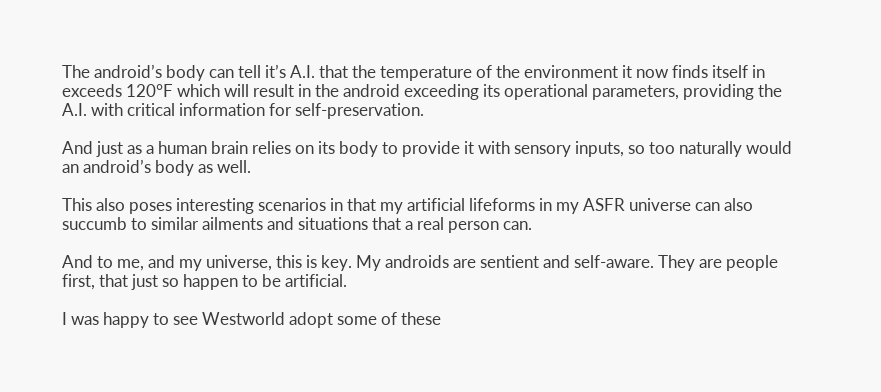The android’s body can tell it’s A.I. that the temperature of the environment it now finds itself in exceeds 120°F which will result in the android exceeding its operational parameters, providing the A.I. with critical information for self-preservation.

And just as a human brain relies on its body to provide it with sensory inputs, so too naturally would an android’s body as well.

This also poses interesting scenarios in that my artificial lifeforms in my ASFR universe can also succumb to similar ailments and situations that a real person can.

And to me, and my universe, this is key. My androids are sentient and self-aware. They are people first, that just so happen to be artificial.

I was happy to see Westworld adopt some of these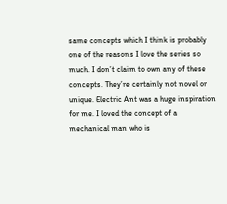same concepts which I think is probably one of the reasons I love the series so much. I don’t claim to own any of these concepts. They’re certainly not novel or unique. Electric Ant was a huge inspiration for me. I loved the concept of a mechanical man who is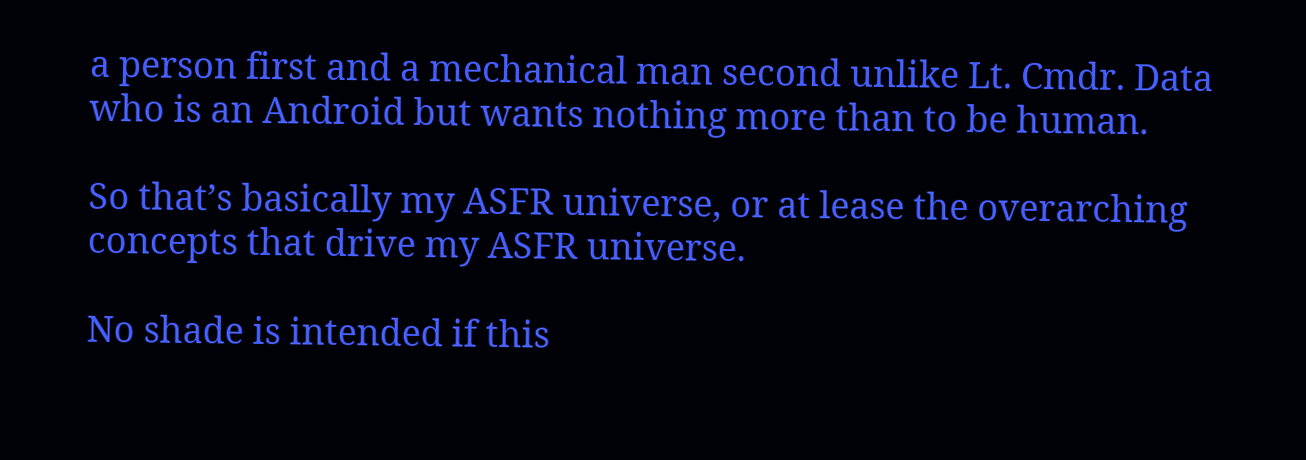a person first and a mechanical man second unlike Lt. Cmdr. Data who is an Android but wants nothing more than to be human.

So that’s basically my ASFR universe, or at lease the overarching concepts that drive my ASFR universe.

No shade is intended if this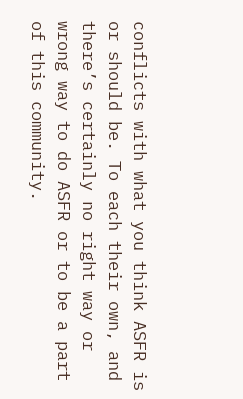conflicts with what you think ASFR is or should be. To each their own, and there’s certainly no right way or wrong way to do ASFR or to be a part of this community.